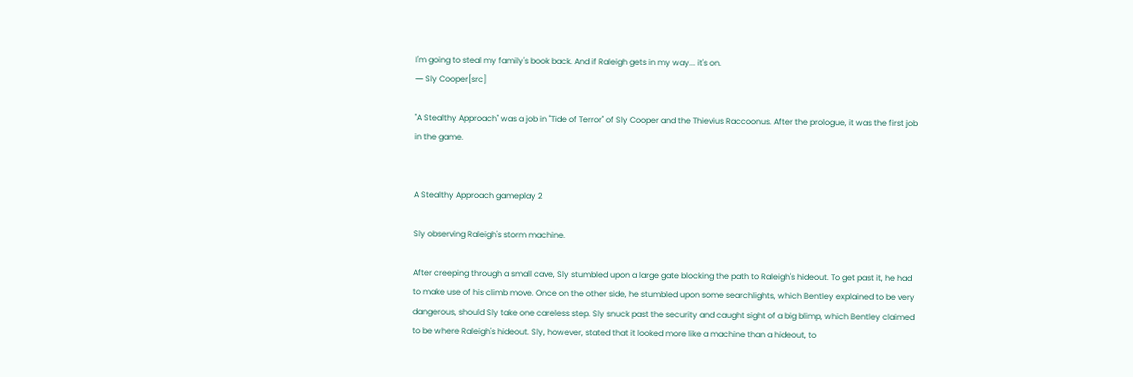I'm going to steal my family's book back. And if Raleigh gets in my way... it's on.
― Sly Cooper[src]

"A Stealthy Approach" was a job in "Tide of Terror" of Sly Cooper and the Thievius Raccoonus. After the prologue, it was the first job in the game.


A Stealthy Approach gameplay 2

Sly observing Raleigh's storm machine.

After creeping through a small cave, Sly stumbled upon a large gate blocking the path to Raleigh's hideout. To get past it, he had to make use of his climb move. Once on the other side, he stumbled upon some searchlights, which Bentley explained to be very dangerous, should Sly take one careless step. Sly snuck past the security and caught sight of a big blimp, which Bentley claimed to be where Raleigh's hideout. Sly, however, stated that it looked more like a machine than a hideout, to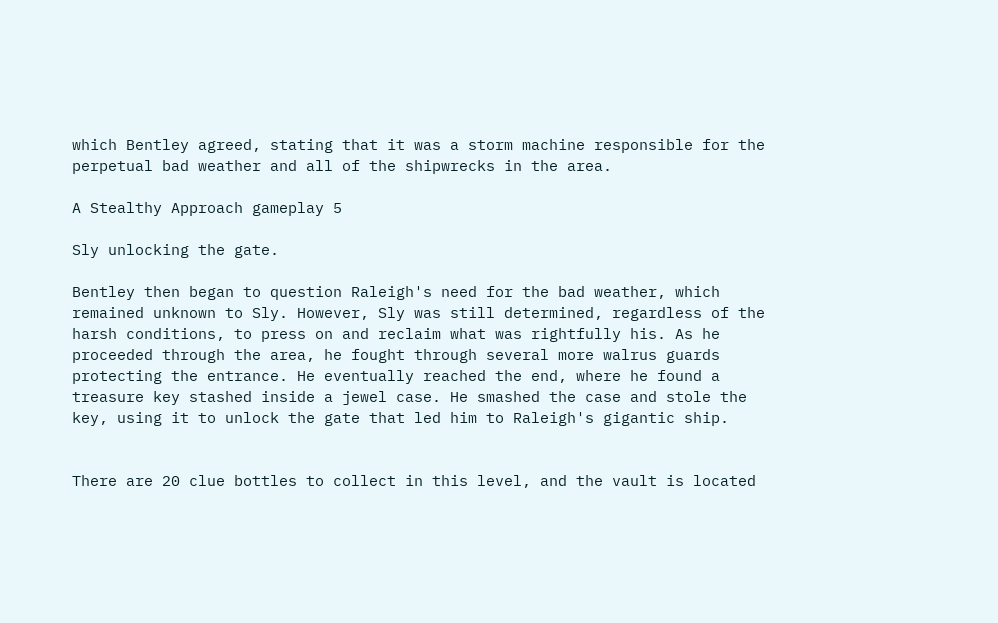which Bentley agreed, stating that it was a storm machine responsible for the perpetual bad weather and all of the shipwrecks in the area.

A Stealthy Approach gameplay 5

Sly unlocking the gate.

Bentley then began to question Raleigh's need for the bad weather, which remained unknown to Sly. However, Sly was still determined, regardless of the harsh conditions, to press on and reclaim what was rightfully his. As he proceeded through the area, he fought through several more walrus guards protecting the entrance. He eventually reached the end, where he found a treasure key stashed inside a jewel case. He smashed the case and stole the key, using it to unlock the gate that led him to Raleigh's gigantic ship.


There are 20 clue bottles to collect in this level, and the vault is located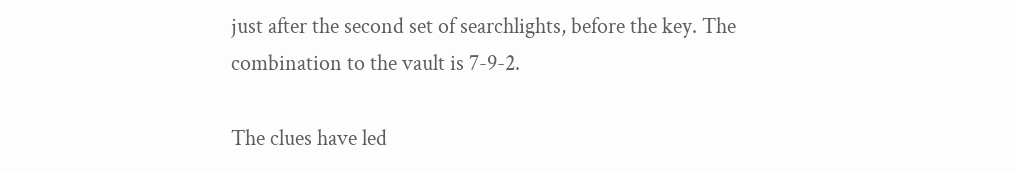just after the second set of searchlights, before the key. The combination to the vault is 7-9-2.

The clues have led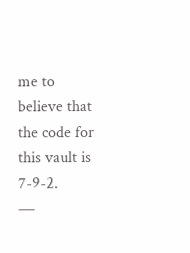me to believe that the code for this vault is 7-9-2.
―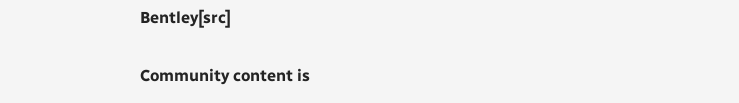Bentley[src]

Community content is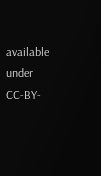available under CC-BY-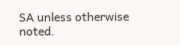SA unless otherwise noted.